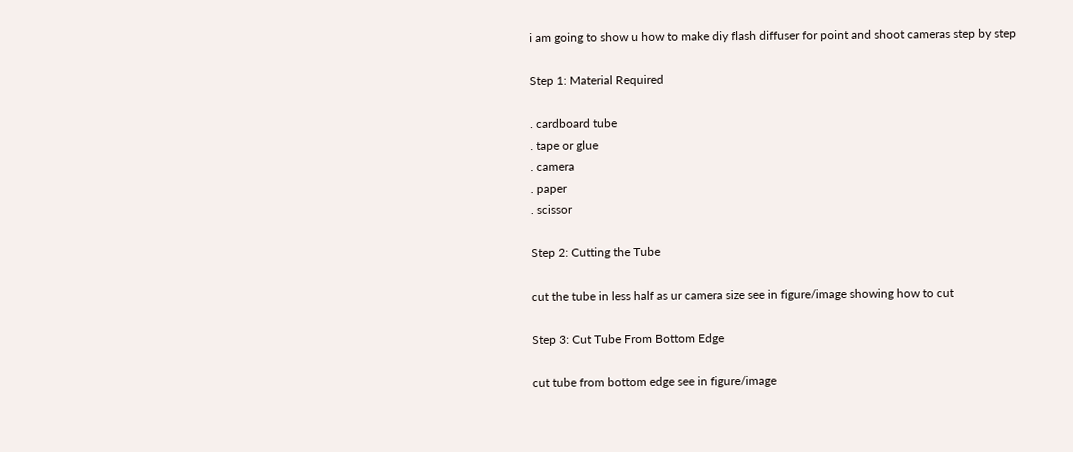i am going to show u how to make diy flash diffuser for point and shoot cameras step by step

Step 1: Material Required

. cardboard tube
. tape or glue
. camera
. paper
. scissor

Step 2: Cutting the Tube

cut the tube in less half as ur camera size see in figure/image showing how to cut

Step 3: Cut Tube From Bottom Edge

cut tube from bottom edge see in figure/image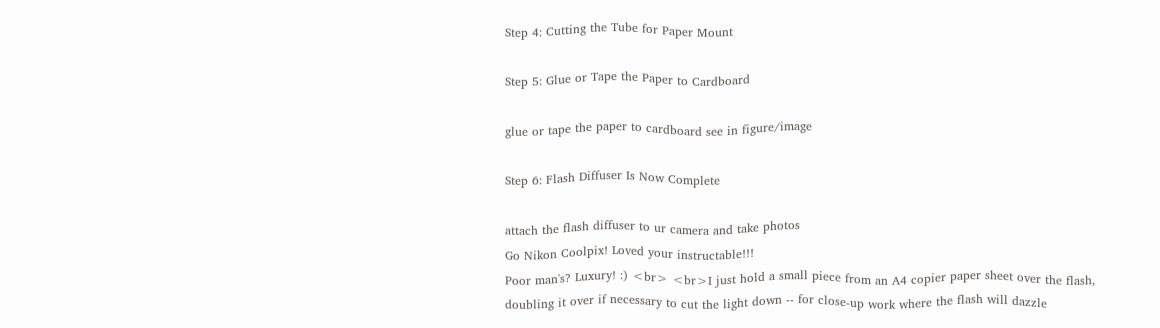Step 4: Cutting the Tube for Paper Mount

Step 5: Glue or Tape the Paper to Cardboard

glue or tape the paper to cardboard see in figure/image

Step 6: Flash Diffuser Is Now Complete

attach the flash diffuser to ur camera and take photos
Go Nikon Coolpix! Loved your instructable!!!
Poor man's? Luxury! :) <br> <br>I just hold a small piece from an A4 copier paper sheet over the flash, doubling it over if necessary to cut the light down -- for close-up work where the flash will dazzle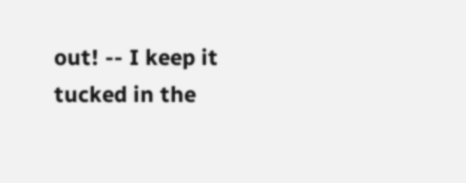out! -- I keep it tucked in the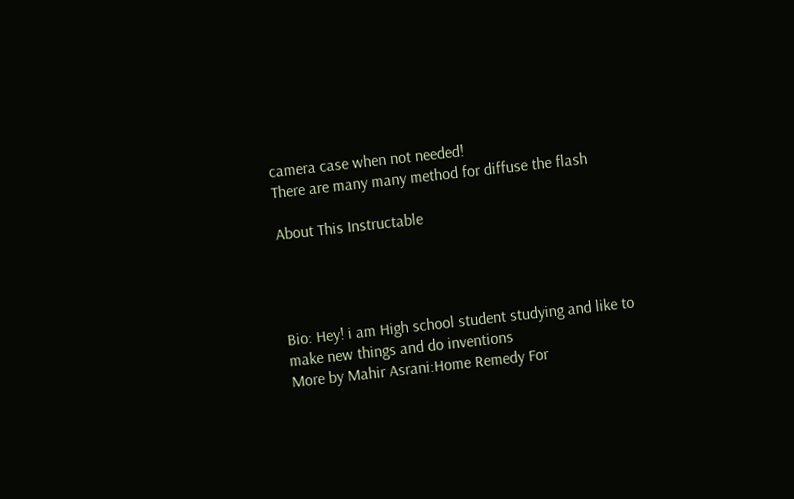camera case when not needed!
There are many many method for diffuse the flash

About This Instructable




Bio: Hey! i am High school student studying and like to make new things and do inventions
More by Mahir Asrani:Home Remedy For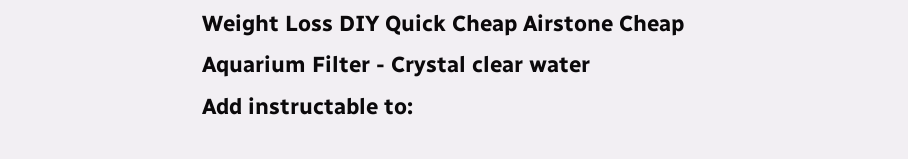Weight Loss DIY Quick Cheap Airstone Cheap Aquarium Filter - Crystal clear water
Add instructable to: